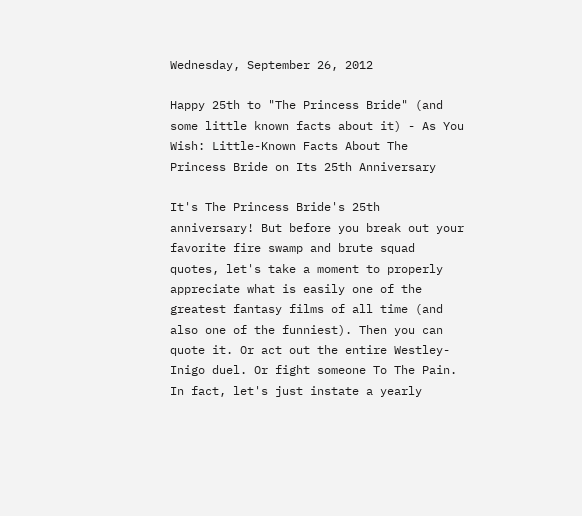Wednesday, September 26, 2012

Happy 25th to "The Princess Bride" (and some little known facts about it) - As You Wish: Little-Known Facts About The Princess Bride on Its 25th Anniversary

It's The Princess Bride's 25th anniversary! But before you break out your favorite fire swamp and brute squad quotes, let's take a moment to properly appreciate what is easily one of the greatest fantasy films of all time (and also one of the funniest). Then you can quote it. Or act out the entire Westley-Inigo duel. Or fight someone To The Pain. In fact, let's just instate a yearly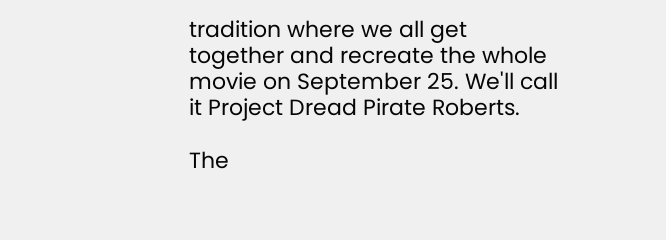tradition where we all get together and recreate the whole movie on September 25. We'll call it Project Dread Pirate Roberts.

The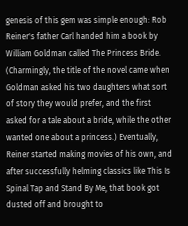genesis of this gem was simple enough: Rob Reiner's father Carl handed him a book by William Goldman called The Princess Bride. (Charmingly, the title of the novel came when Goldman asked his two daughters what sort of story they would prefer, and the first asked for a tale about a bride, while the other wanted one about a princess.) Eventually, Reiner started making movies of his own, and after successfully helming classics like This Is Spinal Tap and Stand By Me, that book got dusted off and brought to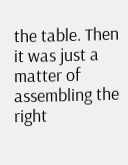the table. Then it was just a matter of assembling the right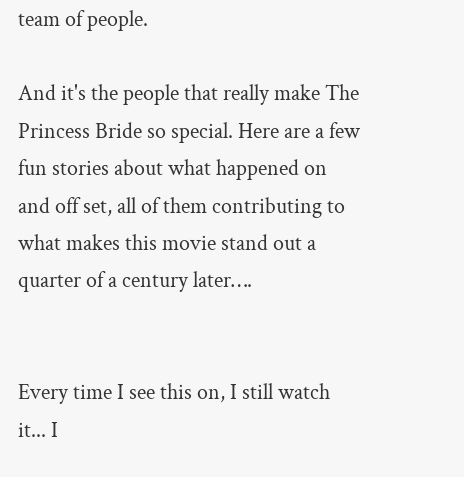team of people.

And it's the people that really make The Princess Bride so special. Here are a few fun stories about what happened on and off set, all of them contributing to what makes this movie stand out a quarter of a century later….


Every time I see this on, I still watch it... I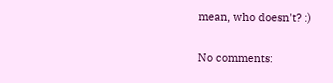mean, who doesn't? :)

No comments: